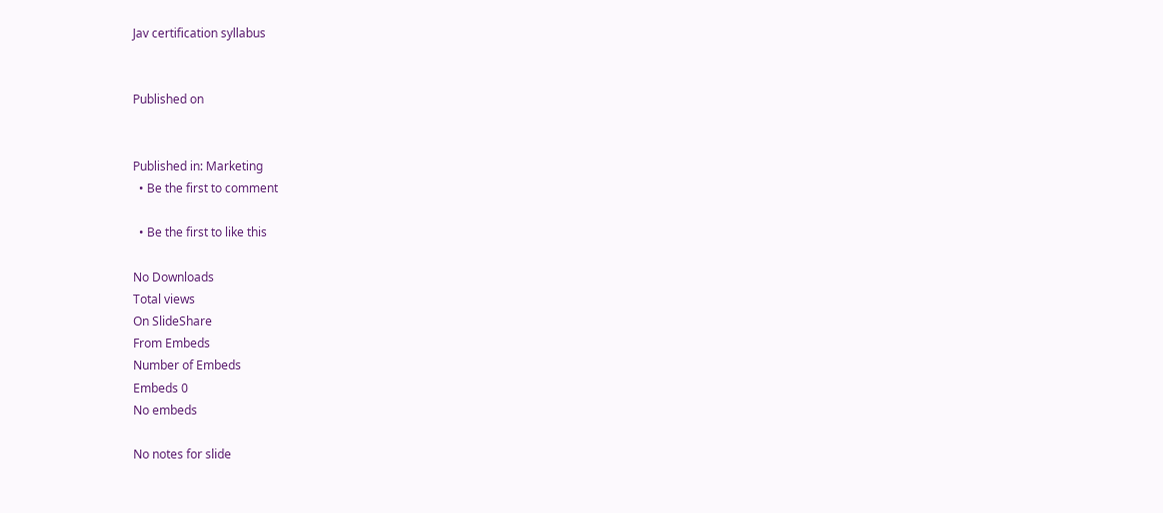Jav certification syllabus


Published on


Published in: Marketing
  • Be the first to comment

  • Be the first to like this

No Downloads
Total views
On SlideShare
From Embeds
Number of Embeds
Embeds 0
No embeds

No notes for slide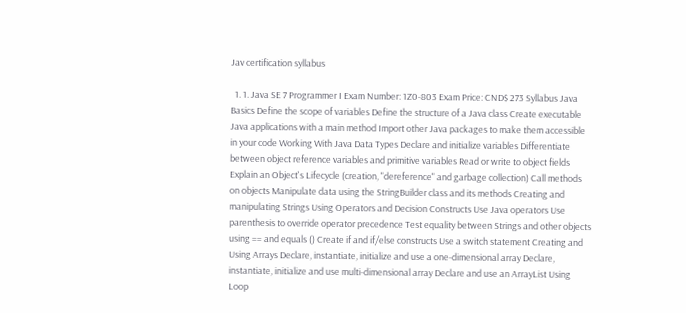Jav certification syllabus

  1. 1. Java SE 7 Programmer I Exam Number: 1Z0-803 Exam Price: CND$ 273 Syllabus Java Basics Define the scope of variables Define the structure of a Java class Create executable Java applications with a main method Import other Java packages to make them accessible in your code Working With Java Data Types Declare and initialize variables Differentiate between object reference variables and primitive variables Read or write to object fields Explain an Object's Lifecycle (creation, "dereference" and garbage collection) Call methods on objects Manipulate data using the StringBuilder class and its methods Creating and manipulating Strings Using Operators and Decision Constructs Use Java operators Use parenthesis to override operator precedence Test equality between Strings and other objects using == and equals () Create if and if/else constructs Use a switch statement Creating and Using Arrays Declare, instantiate, initialize and use a one-dimensional array Declare, instantiate, initialize and use multi-dimensional array Declare and use an ArrayList Using Loop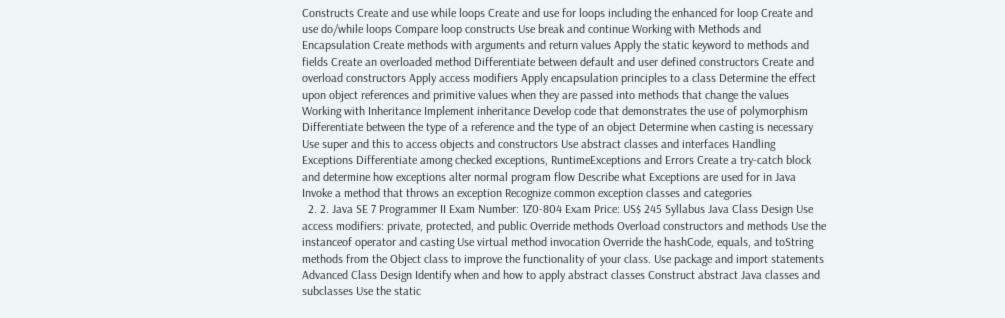Constructs Create and use while loops Create and use for loops including the enhanced for loop Create and use do/while loops Compare loop constructs Use break and continue Working with Methods and Encapsulation Create methods with arguments and return values Apply the static keyword to methods and fields Create an overloaded method Differentiate between default and user defined constructors Create and overload constructors Apply access modifiers Apply encapsulation principles to a class Determine the effect upon object references and primitive values when they are passed into methods that change the values Working with Inheritance Implement inheritance Develop code that demonstrates the use of polymorphism Differentiate between the type of a reference and the type of an object Determine when casting is necessary Use super and this to access objects and constructors Use abstract classes and interfaces Handling Exceptions Differentiate among checked exceptions, RuntimeExceptions and Errors Create a try-catch block and determine how exceptions alter normal program flow Describe what Exceptions are used for in Java Invoke a method that throws an exception Recognize common exception classes and categories
  2. 2. Java SE 7 Programmer II Exam Number: 1Z0-804 Exam Price: US$ 245 Syllabus Java Class Design Use access modifiers: private, protected, and public Override methods Overload constructors and methods Use the instanceof operator and casting Use virtual method invocation Override the hashCode, equals, and toString methods from the Object class to improve the functionality of your class. Use package and import statements Advanced Class Design Identify when and how to apply abstract classes Construct abstract Java classes and subclasses Use the static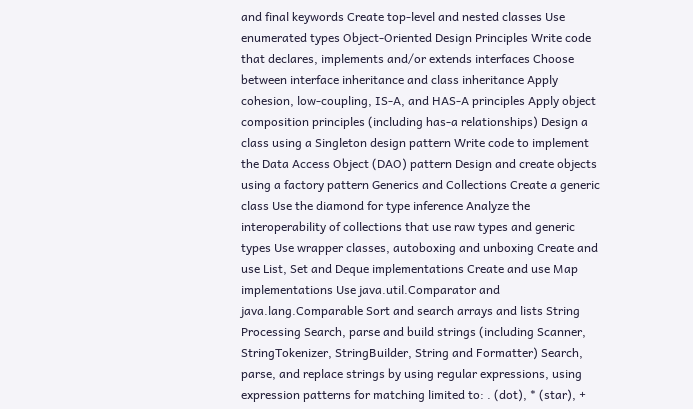and final keywords Create top-level and nested classes Use enumerated types Object-Oriented Design Principles Write code that declares, implements and/or extends interfaces Choose between interface inheritance and class inheritance Apply cohesion, low-coupling, IS-A, and HAS-A principles Apply object composition principles (including has-a relationships) Design a class using a Singleton design pattern Write code to implement the Data Access Object (DAO) pattern Design and create objects using a factory pattern Generics and Collections Create a generic class Use the diamond for type inference Analyze the interoperability of collections that use raw types and generic types Use wrapper classes, autoboxing and unboxing Create and use List, Set and Deque implementations Create and use Map implementations Use java.util.Comparator and java.lang.Comparable Sort and search arrays and lists String Processing Search, parse and build strings (including Scanner, StringTokenizer, StringBuilder, String and Formatter) Search, parse, and replace strings by using regular expressions, using expression patterns for matching limited to: . (dot), * (star), +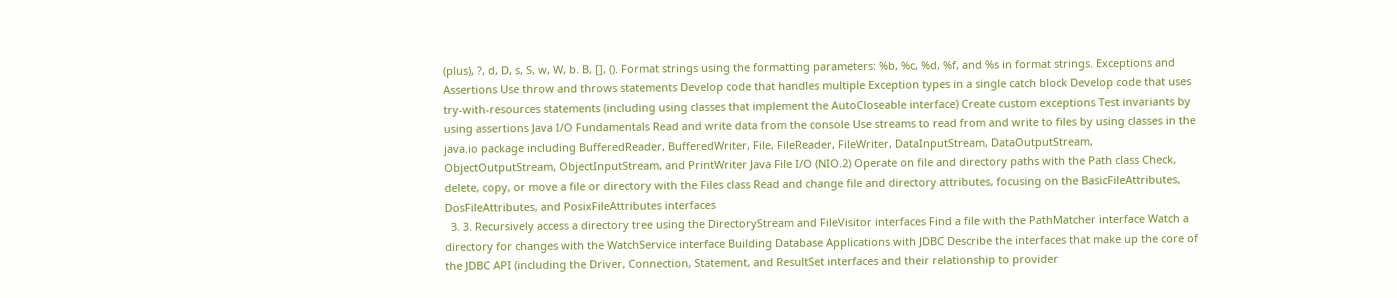(plus), ?, d, D, s, S, w, W, b. B, [], (). Format strings using the formatting parameters: %b, %c, %d, %f, and %s in format strings. Exceptions and Assertions Use throw and throws statements Develop code that handles multiple Exception types in a single catch block Develop code that uses try-with-resources statements (including using classes that implement the AutoCloseable interface) Create custom exceptions Test invariants by using assertions Java I/O Fundamentals Read and write data from the console Use streams to read from and write to files by using classes in the java.io package including BufferedReader, BufferedWriter, File, FileReader, FileWriter, DataInputStream, DataOutputStream, ObjectOutputStream, ObjectInputStream, and PrintWriter Java File I/O (NIO.2) Operate on file and directory paths with the Path class Check, delete, copy, or move a file or directory with the Files class Read and change file and directory attributes, focusing on the BasicFileAttributes, DosFileAttributes, and PosixFileAttributes interfaces
  3. 3. Recursively access a directory tree using the DirectoryStream and FileVisitor interfaces Find a file with the PathMatcher interface Watch a directory for changes with the WatchService interface Building Database Applications with JDBC Describe the interfaces that make up the core of the JDBC API (including the Driver, Connection, Statement, and ResultSet interfaces and their relationship to provider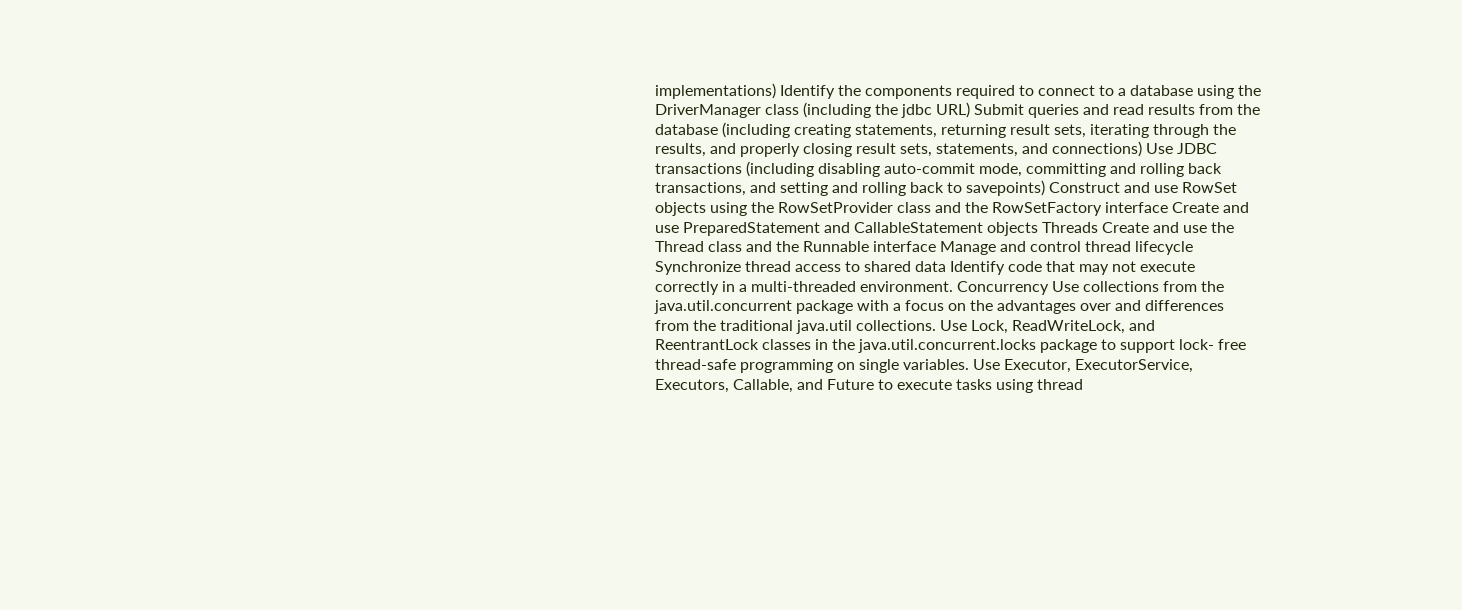implementations) Identify the components required to connect to a database using the DriverManager class (including the jdbc URL) Submit queries and read results from the database (including creating statements, returning result sets, iterating through the results, and properly closing result sets, statements, and connections) Use JDBC transactions (including disabling auto-commit mode, committing and rolling back transactions, and setting and rolling back to savepoints) Construct and use RowSet objects using the RowSetProvider class and the RowSetFactory interface Create and use PreparedStatement and CallableStatement objects Threads Create and use the Thread class and the Runnable interface Manage and control thread lifecycle Synchronize thread access to shared data Identify code that may not execute correctly in a multi-threaded environment. Concurrency Use collections from the java.util.concurrent package with a focus on the advantages over and differences from the traditional java.util collections. Use Lock, ReadWriteLock, and ReentrantLock classes in the java.util.concurrent.locks package to support lock- free thread-safe programming on single variables. Use Executor, ExecutorService, Executors, Callable, and Future to execute tasks using thread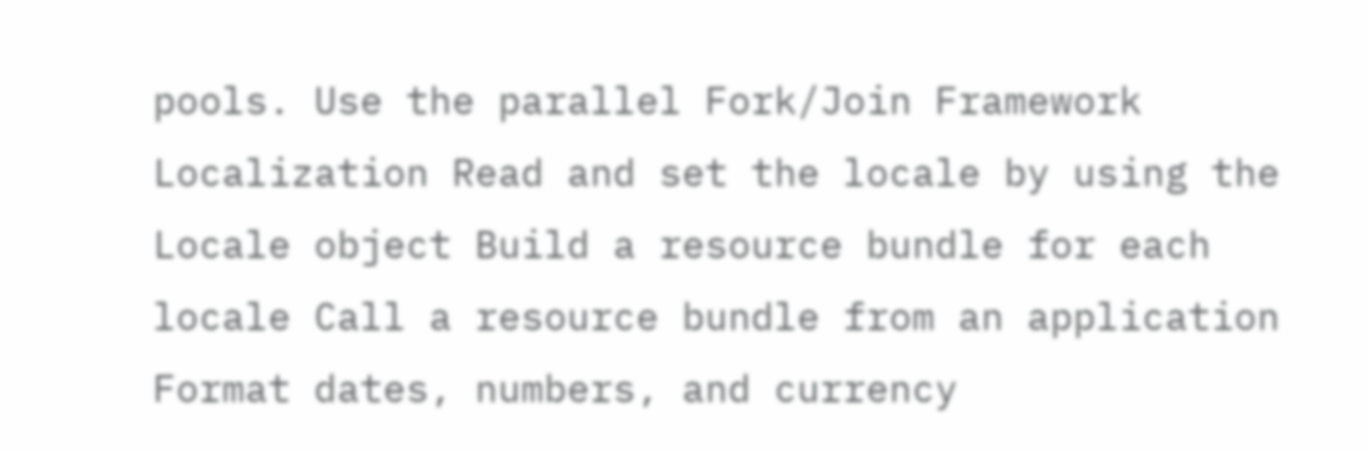pools. Use the parallel Fork/Join Framework Localization Read and set the locale by using the Locale object Build a resource bundle for each locale Call a resource bundle from an application Format dates, numbers, and currency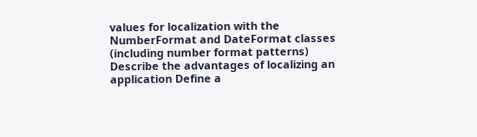values for localization with the NumberFormat and DateFormat classes (including number format patterns) Describe the advantages of localizing an application Define a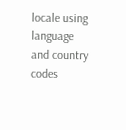locale using language and country codes